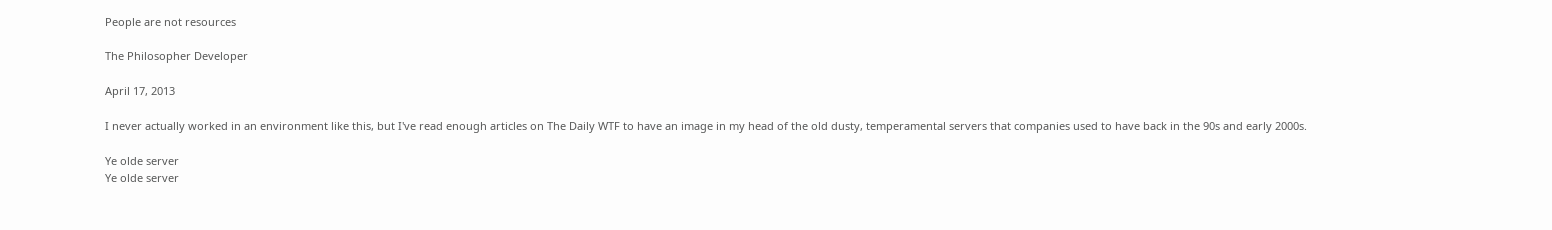People are not resources

The Philosopher Developer

April 17, 2013

I never actually worked in an environment like this, but I've read enough articles on The Daily WTF to have an image in my head of the old dusty, temperamental servers that companies used to have back in the 90s and early 2000s.

Ye olde server
Ye olde server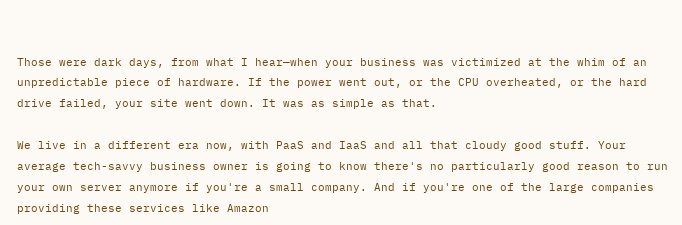Those were dark days, from what I hear—when your business was victimized at the whim of an unpredictable piece of hardware. If the power went out, or the CPU overheated, or the hard drive failed, your site went down. It was as simple as that.

We live in a different era now, with PaaS and IaaS and all that cloudy good stuff. Your average tech-savvy business owner is going to know there's no particularly good reason to run your own server anymore if you're a small company. And if you're one of the large companies providing these services like Amazon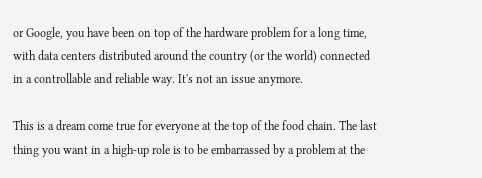or Google, you have been on top of the hardware problem for a long time, with data centers distributed around the country (or the world) connected in a controllable and reliable way. It's not an issue anymore.

This is a dream come true for everyone at the top of the food chain. The last thing you want in a high-up role is to be embarrassed by a problem at the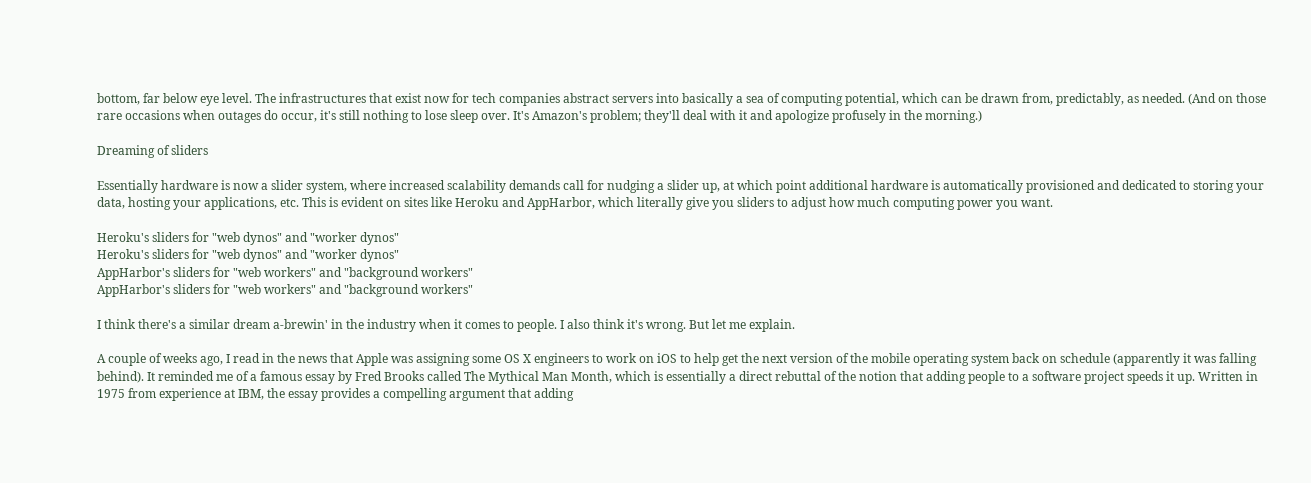bottom, far below eye level. The infrastructures that exist now for tech companies abstract servers into basically a sea of computing potential, which can be drawn from, predictably, as needed. (And on those rare occasions when outages do occur, it's still nothing to lose sleep over. It's Amazon's problem; they'll deal with it and apologize profusely in the morning.)

Dreaming of sliders

Essentially hardware is now a slider system, where increased scalability demands call for nudging a slider up, at which point additional hardware is automatically provisioned and dedicated to storing your data, hosting your applications, etc. This is evident on sites like Heroku and AppHarbor, which literally give you sliders to adjust how much computing power you want.

Heroku's sliders for "web dynos" and "worker dynos"
Heroku's sliders for "web dynos" and "worker dynos"
AppHarbor's sliders for "web workers" and "background workers"
AppHarbor's sliders for "web workers" and "background workers"

I think there's a similar dream a-brewin' in the industry when it comes to people. I also think it's wrong. But let me explain.

A couple of weeks ago, I read in the news that Apple was assigning some OS X engineers to work on iOS to help get the next version of the mobile operating system back on schedule (apparently it was falling behind). It reminded me of a famous essay by Fred Brooks called The Mythical Man Month, which is essentially a direct rebuttal of the notion that adding people to a software project speeds it up. Written in 1975 from experience at IBM, the essay provides a compelling argument that adding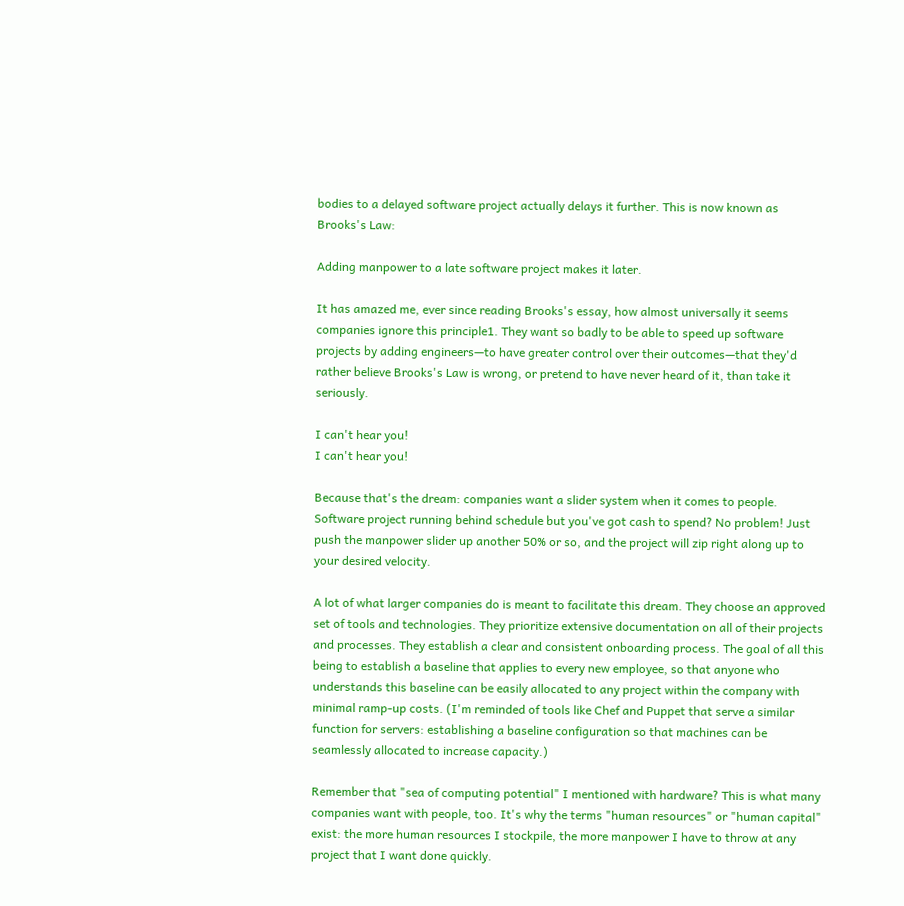bodies to a delayed software project actually delays it further. This is now known as Brooks's Law:

Adding manpower to a late software project makes it later.

It has amazed me, ever since reading Brooks's essay, how almost universally it seems companies ignore this principle1. They want so badly to be able to speed up software projects by adding engineers—to have greater control over their outcomes—that they'd rather believe Brooks's Law is wrong, or pretend to have never heard of it, than take it seriously.

I can't hear you!
I can't hear you!

Because that's the dream: companies want a slider system when it comes to people. Software project running behind schedule but you've got cash to spend? No problem! Just push the manpower slider up another 50% or so, and the project will zip right along up to your desired velocity.

A lot of what larger companies do is meant to facilitate this dream. They choose an approved set of tools and technologies. They prioritize extensive documentation on all of their projects and processes. They establish a clear and consistent onboarding process. The goal of all this being to establish a baseline that applies to every new employee, so that anyone who understands this baseline can be easily allocated to any project within the company with minimal ramp-up costs. (I'm reminded of tools like Chef and Puppet that serve a similar function for servers: establishing a baseline configuration so that machines can be seamlessly allocated to increase capacity.)

Remember that "sea of computing potential" I mentioned with hardware? This is what many companies want with people, too. It's why the terms "human resources" or "human capital" exist: the more human resources I stockpile, the more manpower I have to throw at any project that I want done quickly.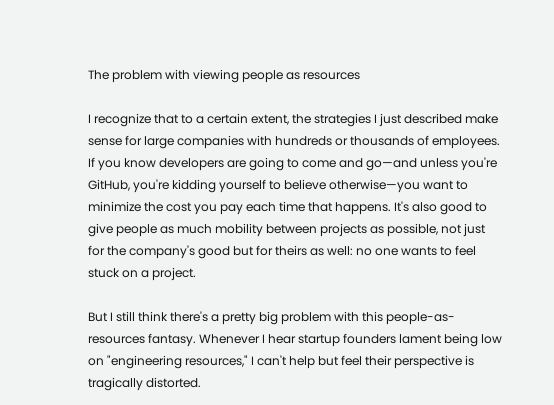The problem with viewing people as resources

I recognize that to a certain extent, the strategies I just described make sense for large companies with hundreds or thousands of employees. If you know developers are going to come and go—and unless you're GitHub, you're kidding yourself to believe otherwise—you want to minimize the cost you pay each time that happens. It's also good to give people as much mobility between projects as possible, not just for the company's good but for theirs as well: no one wants to feel stuck on a project.

But I still think there's a pretty big problem with this people-as-resources fantasy. Whenever I hear startup founders lament being low on "engineering resources," I can't help but feel their perspective is tragically distorted.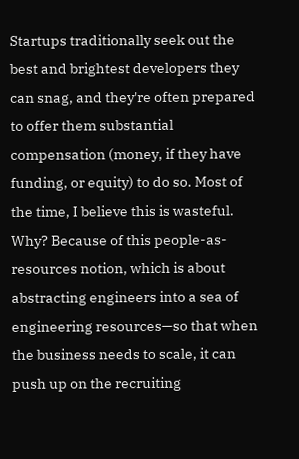Startups traditionally seek out the best and brightest developers they can snag, and they're often prepared to offer them substantial compensation (money, if they have funding, or equity) to do so. Most of the time, I believe this is wasteful. Why? Because of this people-as-resources notion, which is about abstracting engineers into a sea of engineering resources—so that when the business needs to scale, it can push up on the recruiting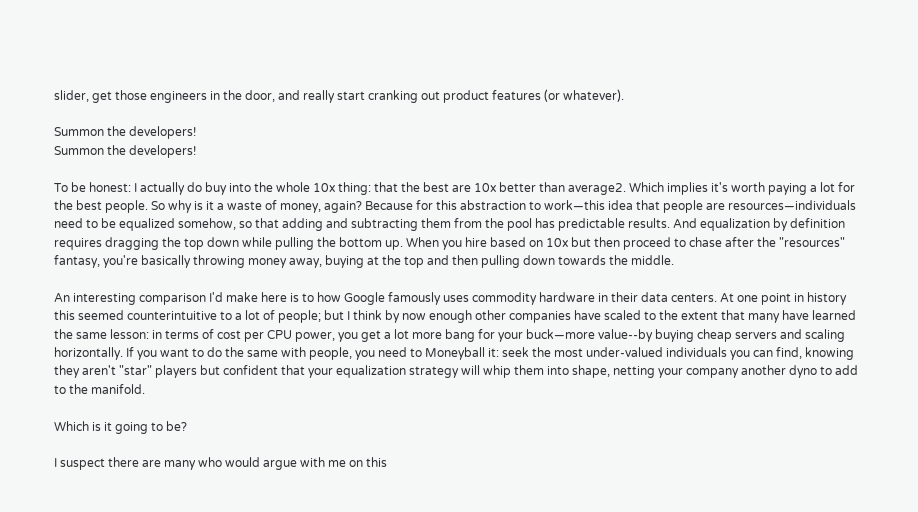slider, get those engineers in the door, and really start cranking out product features (or whatever).

Summon the developers!
Summon the developers!

To be honest: I actually do buy into the whole 10x thing: that the best are 10x better than average2. Which implies it's worth paying a lot for the best people. So why is it a waste of money, again? Because for this abstraction to work—this idea that people are resources—individuals need to be equalized somehow, so that adding and subtracting them from the pool has predictable results. And equalization by definition requires dragging the top down while pulling the bottom up. When you hire based on 10x but then proceed to chase after the "resources" fantasy, you're basically throwing money away, buying at the top and then pulling down towards the middle.

An interesting comparison I'd make here is to how Google famously uses commodity hardware in their data centers. At one point in history this seemed counterintuitive to a lot of people; but I think by now enough other companies have scaled to the extent that many have learned the same lesson: in terms of cost per CPU power, you get a lot more bang for your buck—more value--by buying cheap servers and scaling horizontally. If you want to do the same with people, you need to Moneyball it: seek the most under-valued individuals you can find, knowing they aren't "star" players but confident that your equalization strategy will whip them into shape, netting your company another dyno to add to the manifold.

Which is it going to be?

I suspect there are many who would argue with me on this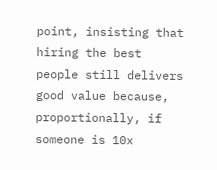point, insisting that hiring the best people still delivers good value because, proportionally, if someone is 10x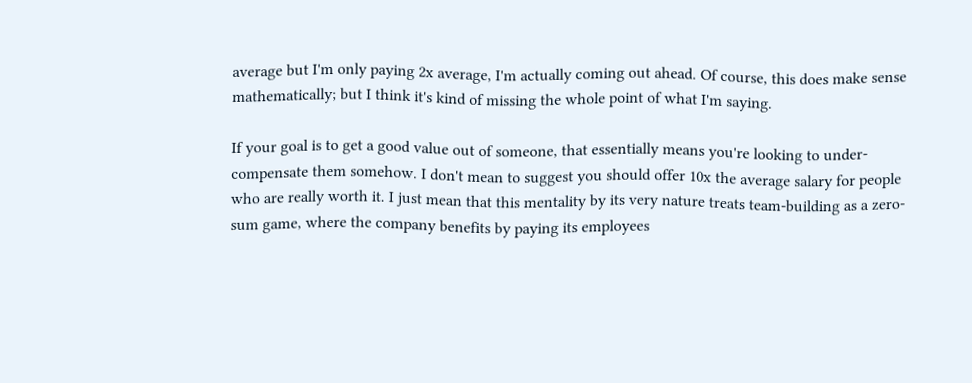average but I'm only paying 2x average, I'm actually coming out ahead. Of course, this does make sense mathematically; but I think it's kind of missing the whole point of what I'm saying.

If your goal is to get a good value out of someone, that essentially means you're looking to under-compensate them somehow. I don't mean to suggest you should offer 10x the average salary for people who are really worth it. I just mean that this mentality by its very nature treats team-building as a zero-sum game, where the company benefits by paying its employees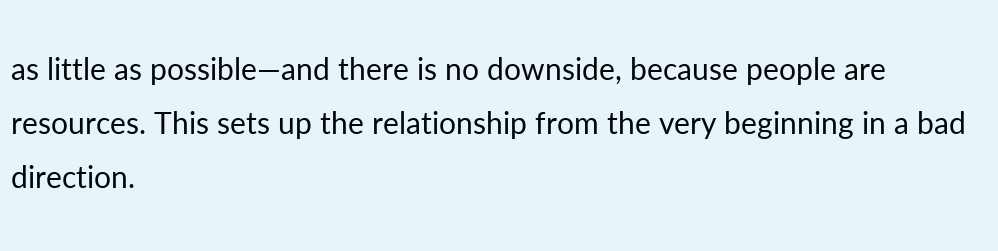as little as possible—and there is no downside, because people are resources. This sets up the relationship from the very beginning in a bad direction.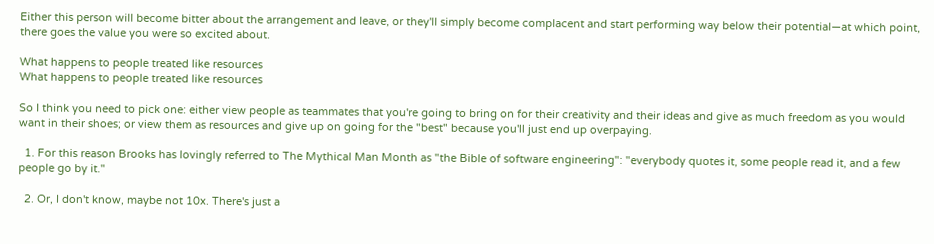Either this person will become bitter about the arrangement and leave, or they'll simply become complacent and start performing way below their potential—at which point, there goes the value you were so excited about.

What happens to people treated like resources
What happens to people treated like resources

So I think you need to pick one: either view people as teammates that you're going to bring on for their creativity and their ideas and give as much freedom as you would want in their shoes; or view them as resources and give up on going for the "best" because you'll just end up overpaying.

  1. For this reason Brooks has lovingly referred to The Mythical Man Month as "the Bible of software engineering": "everybody quotes it, some people read it, and a few people go by it."

  2. Or, I don't know, maybe not 10x. There's just a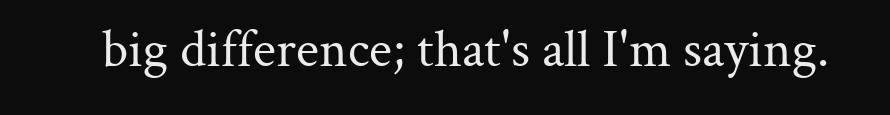big difference; that's all I'm saying.